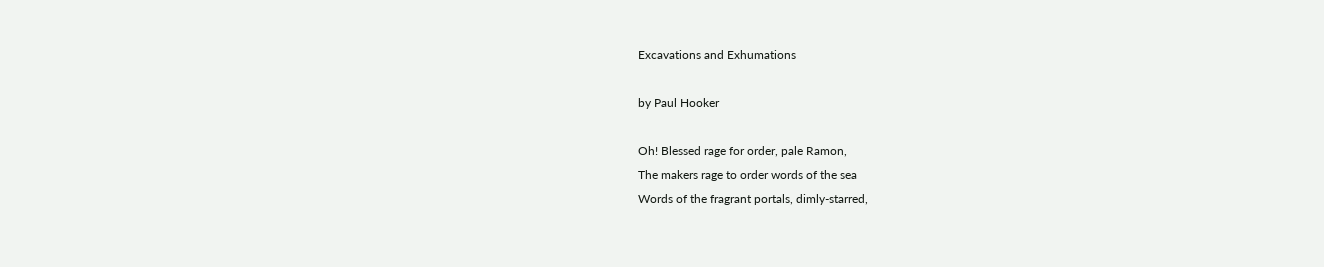Excavations and Exhumations

by Paul Hooker

Oh! Blessed rage for order, pale Ramon,
The makers rage to order words of the sea
Words of the fragrant portals, dimly-starred,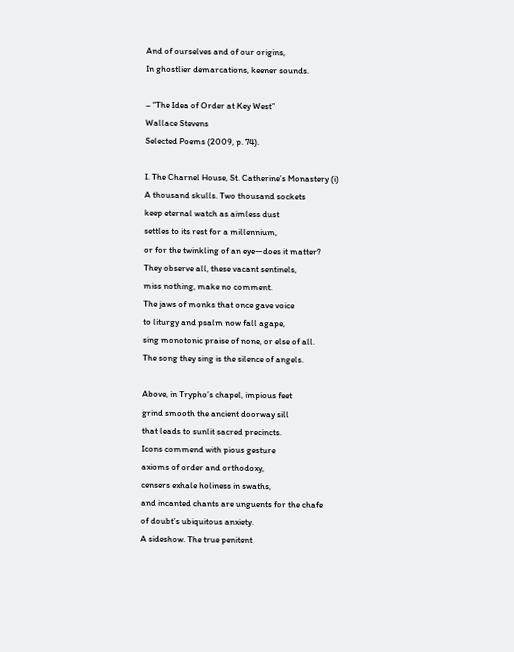And of ourselves and of our origins,
In ghostlier demarcations, keener sounds.

– “The Idea of Order at Key West”
Wallace Stevens
Selected Poems (2009, p. 74).

I. The Charnel House, St. Catherine’s Monastery (i)
A thousand skulls. Two thousand sockets
keep eternal watch as aimless dust
settles to its rest for a millennium,
or for the twinkling of an eye—does it matter?
They observe all, these vacant sentinels,
miss nothing, make no comment.
The jaws of monks that once gave voice
to liturgy and psalm now fall agape,
sing monotonic praise of none, or else of all.
The song they sing is the silence of angels.

Above, in Trypho’s chapel, impious feet
grind smooth the ancient doorway sill
that leads to sunlit sacred precincts.
Icons commend with pious gesture
axioms of order and orthodoxy,
censers exhale holiness in swaths,
and incanted chants are unguents for the chafe
of doubt’s ubiquitous anxiety.
A sideshow. The true penitent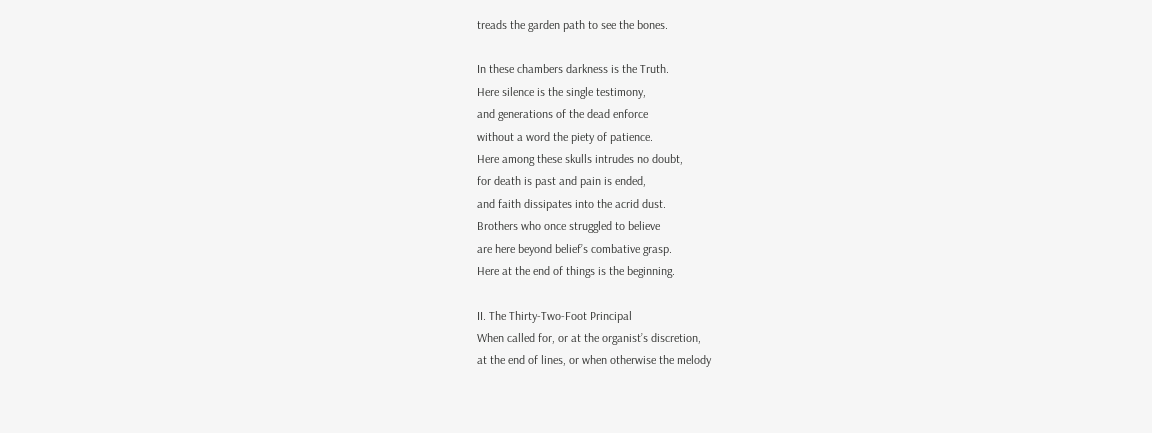treads the garden path to see the bones.

In these chambers darkness is the Truth.
Here silence is the single testimony,
and generations of the dead enforce
without a word the piety of patience.
Here among these skulls intrudes no doubt,
for death is past and pain is ended,
and faith dissipates into the acrid dust.
Brothers who once struggled to believe
are here beyond belief’s combative grasp.
Here at the end of things is the beginning.

II. The Thirty-Two-Foot Principal
When called for, or at the organist’s discretion,
at the end of lines, or when otherwise the melody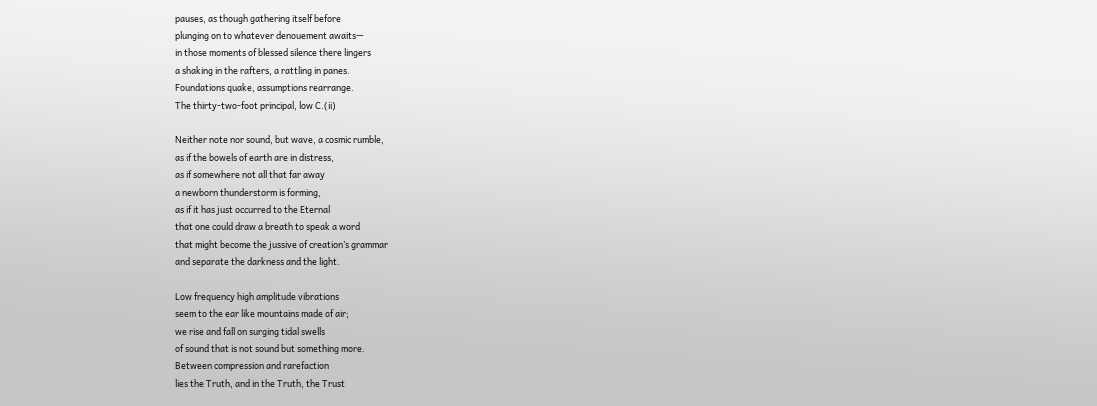pauses, as though gathering itself before
plunging on to whatever denouement awaits—
in those moments of blessed silence there lingers
a shaking in the rafters, a rattling in panes.
Foundations quake, assumptions rearrange.
The thirty-two-foot principal, low C.(ii)

Neither note nor sound, but wave, a cosmic rumble,
as if the bowels of earth are in distress,
as if somewhere not all that far away
a newborn thunderstorm is forming,
as if it has just occurred to the Eternal
that one could draw a breath to speak a word
that might become the jussive of creation’s grammar
and separate the darkness and the light.

Low frequency high amplitude vibrations
seem to the ear like mountains made of air;
we rise and fall on surging tidal swells
of sound that is not sound but something more.
Between compression and rarefaction
lies the Truth, and in the Truth, the Trust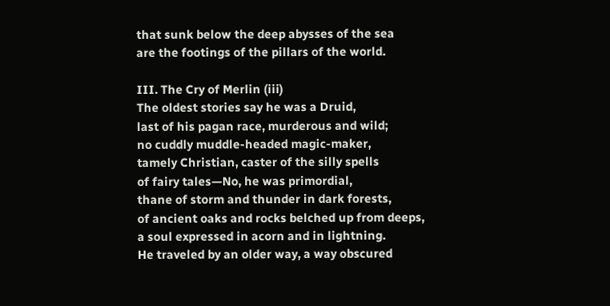that sunk below the deep abysses of the sea
are the footings of the pillars of the world.

III. The Cry of Merlin (iii)
The oldest stories say he was a Druid,
last of his pagan race, murderous and wild;
no cuddly muddle-headed magic-maker,
tamely Christian, caster of the silly spells
of fairy tales—No, he was primordial,
thane of storm and thunder in dark forests,
of ancient oaks and rocks belched up from deeps,
a soul expressed in acorn and in lightning.
He traveled by an older way, a way obscured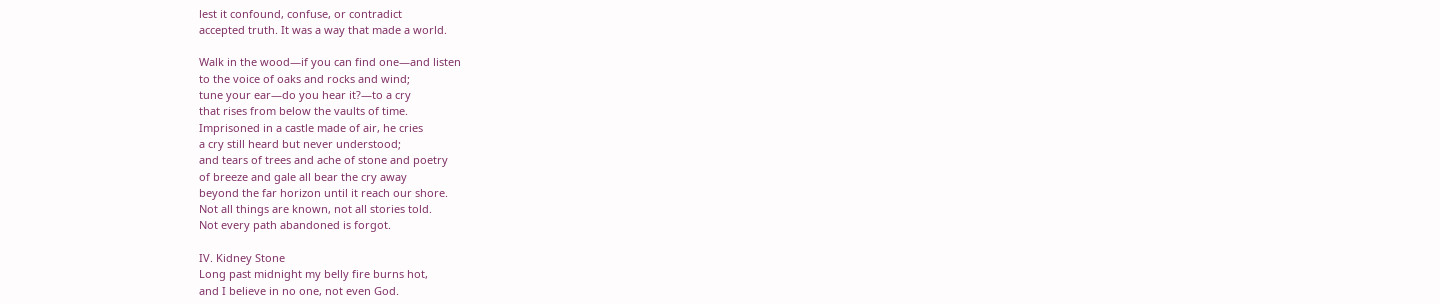lest it confound, confuse, or contradict
accepted truth. It was a way that made a world.

Walk in the wood—if you can find one—and listen
to the voice of oaks and rocks and wind;
tune your ear—do you hear it?—to a cry
that rises from below the vaults of time.
Imprisoned in a castle made of air, he cries
a cry still heard but never understood;
and tears of trees and ache of stone and poetry
of breeze and gale all bear the cry away
beyond the far horizon until it reach our shore.
Not all things are known, not all stories told.
Not every path abandoned is forgot.

IV. Kidney Stone
Long past midnight my belly fire burns hot,
and I believe in no one, not even God.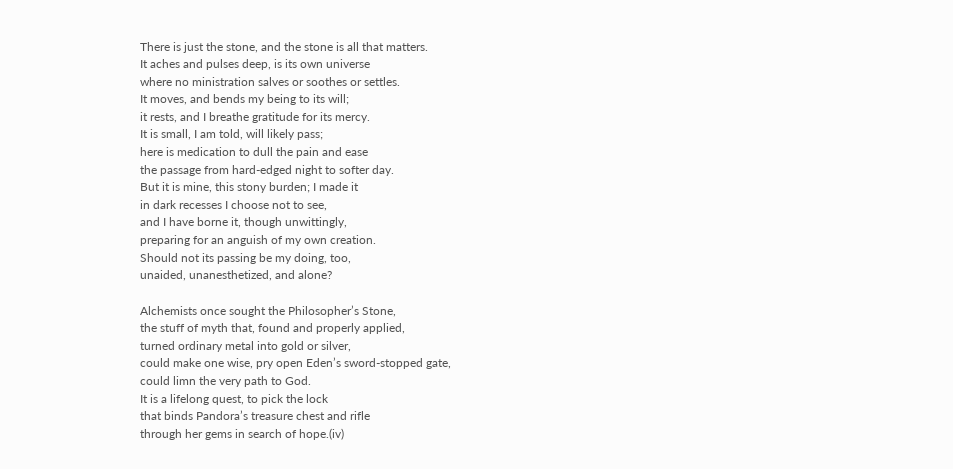There is just the stone, and the stone is all that matters.
It aches and pulses deep, is its own universe
where no ministration salves or soothes or settles.
It moves, and bends my being to its will;
it rests, and I breathe gratitude for its mercy.
It is small, I am told, will likely pass;
here is medication to dull the pain and ease
the passage from hard-edged night to softer day.
But it is mine, this stony burden; I made it
in dark recesses I choose not to see,
and I have borne it, though unwittingly,
preparing for an anguish of my own creation.
Should not its passing be my doing, too,
unaided, unanesthetized, and alone?

Alchemists once sought the Philosopher’s Stone,
the stuff of myth that, found and properly applied,
turned ordinary metal into gold or silver,
could make one wise, pry open Eden’s sword-stopped gate,
could limn the very path to God.
It is a lifelong quest, to pick the lock
that binds Pandora’s treasure chest and rifle
through her gems in search of hope.(iv)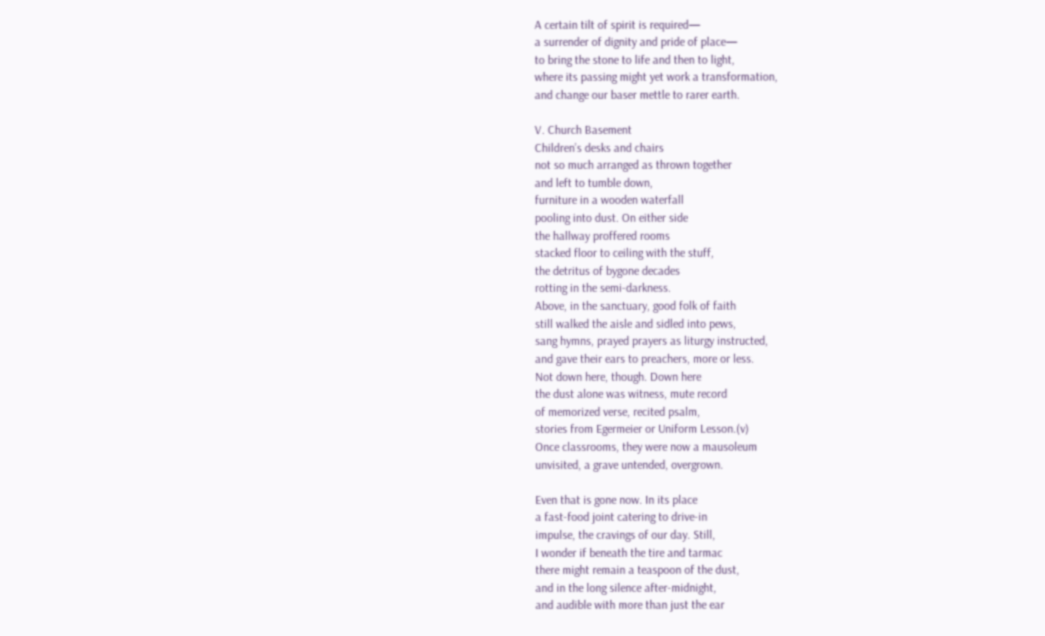A certain tilt of spirit is required—
a surrender of dignity and pride of place—
to bring the stone to life and then to light,
where its passing might yet work a transformation,
and change our baser mettle to rarer earth.

V. Church Basement
Children’s desks and chairs
not so much arranged as thrown together
and left to tumble down,
furniture in a wooden waterfall
pooling into dust. On either side
the hallway proffered rooms
stacked floor to ceiling with the stuff,
the detritus of bygone decades
rotting in the semi-darkness.
Above, in the sanctuary, good folk of faith
still walked the aisle and sidled into pews,
sang hymns, prayed prayers as liturgy instructed,
and gave their ears to preachers, more or less.
Not down here, though. Down here
the dust alone was witness, mute record
of memorized verse, recited psalm,
stories from Egermeier or Uniform Lesson.(v)
Once classrooms, they were now a mausoleum
unvisited, a grave untended, overgrown.

Even that is gone now. In its place
a fast-food joint catering to drive-in
impulse, the cravings of our day. Still,
I wonder if beneath the tire and tarmac
there might remain a teaspoon of the dust,
and in the long silence after-midnight,
and audible with more than just the ear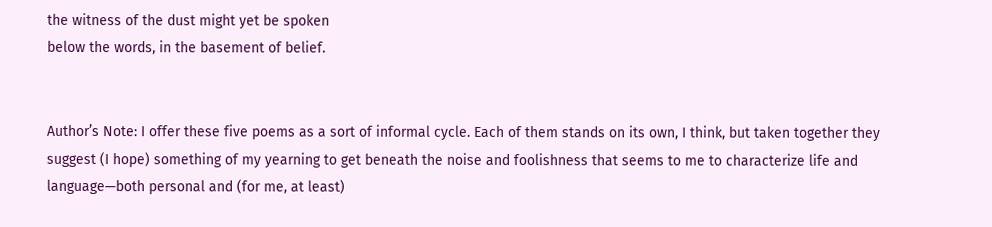the witness of the dust might yet be spoken
below the words, in the basement of belief.


Author’s Note: I offer these five poems as a sort of informal cycle. Each of them stands on its own, I think, but taken together they suggest (I hope) something of my yearning to get beneath the noise and foolishness that seems to me to characterize life and language—both personal and (for me, at least)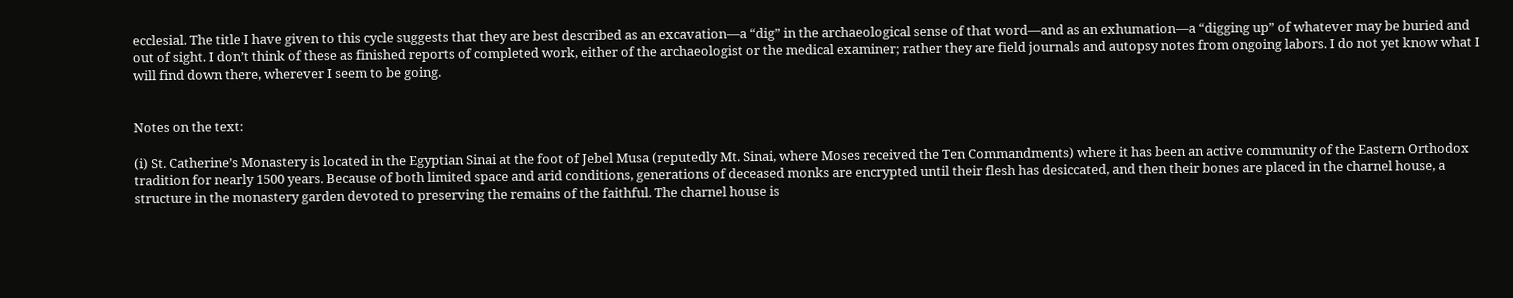ecclesial. The title I have given to this cycle suggests that they are best described as an excavation—a “dig” in the archaeological sense of that word—and as an exhumation—a “digging up” of whatever may be buried and out of sight. I don’t think of these as finished reports of completed work, either of the archaeologist or the medical examiner; rather they are field journals and autopsy notes from ongoing labors. I do not yet know what I will find down there, wherever I seem to be going.


Notes on the text:

(i) St. Catherine’s Monastery is located in the Egyptian Sinai at the foot of Jebel Musa (reputedly Mt. Sinai, where Moses received the Ten Commandments) where it has been an active community of the Eastern Orthodox tradition for nearly 1500 years. Because of both limited space and arid conditions, generations of deceased monks are encrypted until their flesh has desiccated, and then their bones are placed in the charnel house, a structure in the monastery garden devoted to preserving the remains of the faithful. The charnel house is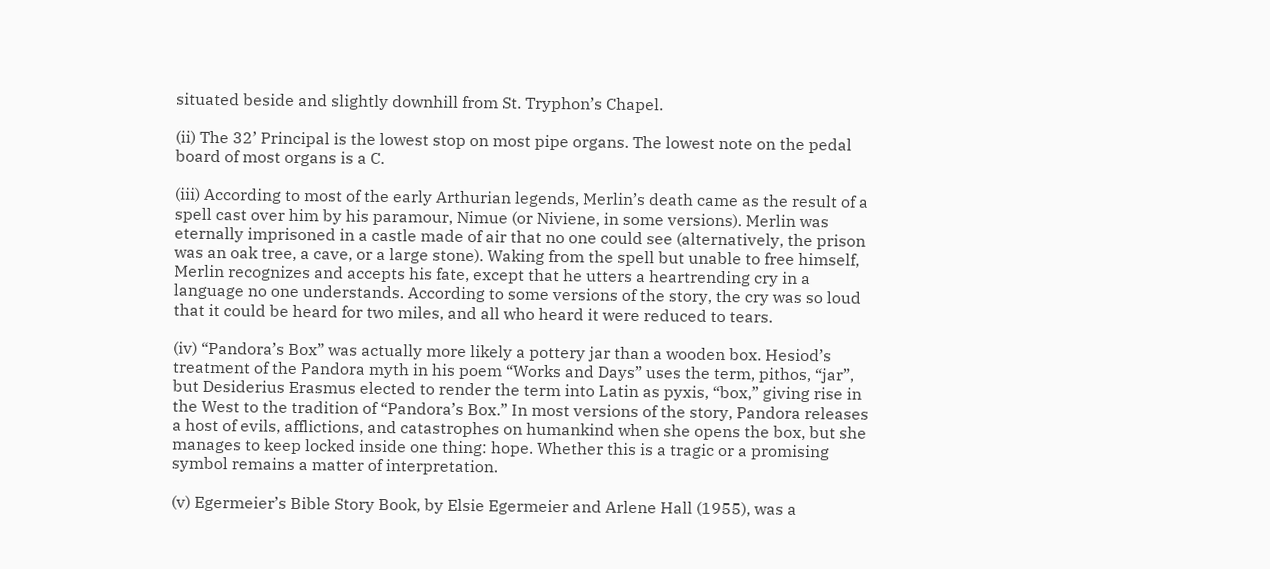situated beside and slightly downhill from St. Tryphon’s Chapel.

(ii) The 32’ Principal is the lowest stop on most pipe organs. The lowest note on the pedal board of most organs is a C.

(iii) According to most of the early Arthurian legends, Merlin’s death came as the result of a spell cast over him by his paramour, Nimue (or Niviene, in some versions). Merlin was eternally imprisoned in a castle made of air that no one could see (alternatively, the prison was an oak tree, a cave, or a large stone). Waking from the spell but unable to free himself, Merlin recognizes and accepts his fate, except that he utters a heartrending cry in a language no one understands. According to some versions of the story, the cry was so loud that it could be heard for two miles, and all who heard it were reduced to tears.

(iv) “Pandora’s Box” was actually more likely a pottery jar than a wooden box. Hesiod’s treatment of the Pandora myth in his poem “Works and Days” uses the term, pithos, “jar”, but Desiderius Erasmus elected to render the term into Latin as pyxis, “box,” giving rise in the West to the tradition of “Pandora’s Box.” In most versions of the story, Pandora releases a host of evils, afflictions, and catastrophes on humankind when she opens the box, but she manages to keep locked inside one thing: hope. Whether this is a tragic or a promising symbol remains a matter of interpretation.

(v) Egermeier’s Bible Story Book, by Elsie Egermeier and Arlene Hall (1955), was a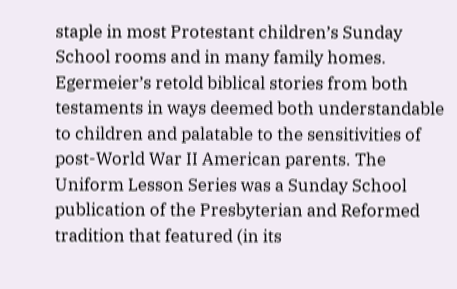staple in most Protestant children’s Sunday School rooms and in many family homes. Egermeier’s retold biblical stories from both testaments in ways deemed both understandable to children and palatable to the sensitivities of post-World War II American parents. The Uniform Lesson Series was a Sunday School publication of the Presbyterian and Reformed tradition that featured (in its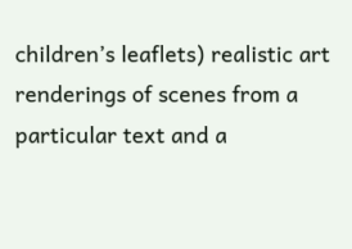children’s leaflets) realistic art renderings of scenes from a particular text and a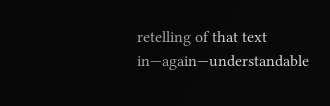retelling of that text in—again—understandable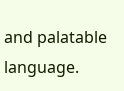and palatable language.